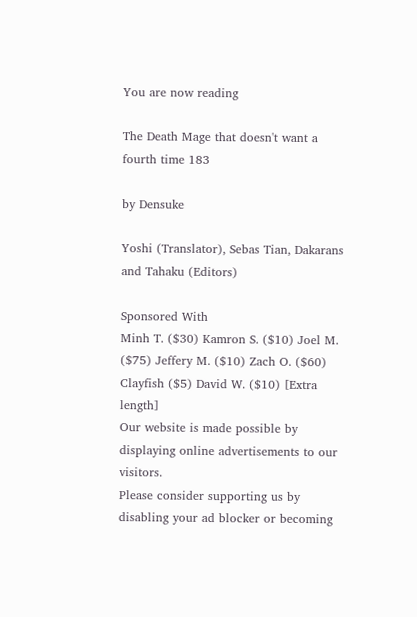You are now reading

The Death Mage that doesn't want a fourth time 183

by Densuke

Yoshi (Translator), Sebas Tian, Dakarans and Tahaku (Editors)

Sponsored With
Minh T. ($30) Kamron S. ($10) Joel M. ($75) Jeffery M. ($10) Zach O. ($60) Clayfish ($5) David W. ($10) [Extra length]
Our website is made possible by displaying online advertisements to our visitors.
Please consider supporting us by disabling your ad blocker or becoming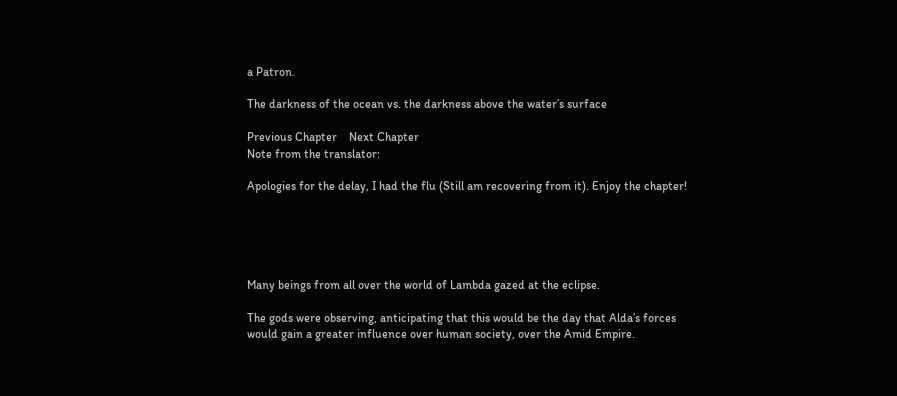a Patron.

The darkness of the ocean vs. the darkness above the water’s surface

Previous Chapter    Next Chapter
Note from the translator:

Apologies for the delay, I had the flu (Still am recovering from it). Enjoy the chapter!





Many beings from all over the world of Lambda gazed at the eclipse.

The gods were observing, anticipating that this would be the day that Alda’s forces would gain a greater influence over human society, over the Amid Empire.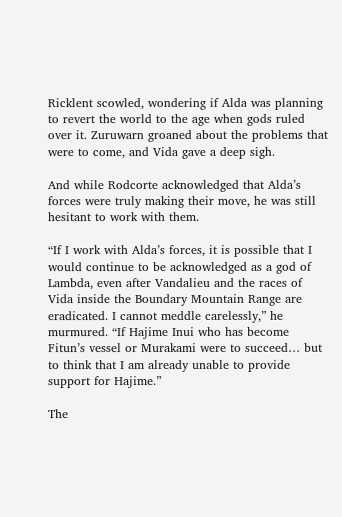Ricklent scowled, wondering if Alda was planning to revert the world to the age when gods ruled over it. Zuruwarn groaned about the problems that were to come, and Vida gave a deep sigh.

And while Rodcorte acknowledged that Alda’s forces were truly making their move, he was still hesitant to work with them.

“If I work with Alda’s forces, it is possible that I would continue to be acknowledged as a god of Lambda, even after Vandalieu and the races of Vida inside the Boundary Mountain Range are eradicated. I cannot meddle carelessly,” he murmured. “If Hajime Inui who has become Fitun’s vessel or Murakami were to succeed… but to think that I am already unable to provide support for Hajime.”

The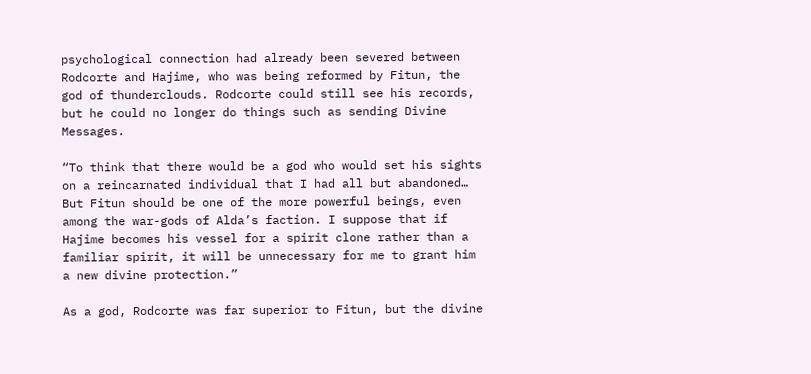psychological connection had already been severed between Rodcorte and Hajime, who was being reformed by Fitun, the god of thunderclouds. Rodcorte could still see his records, but he could no longer do things such as sending Divine Messages.

“To think that there would be a god who would set his sights on a reincarnated individual that I had all but abandoned… But Fitun should be one of the more powerful beings, even among the war-gods of Alda’s faction. I suppose that if Hajime becomes his vessel for a spirit clone rather than a familiar spirit, it will be unnecessary for me to grant him a new divine protection.”

As a god, Rodcorte was far superior to Fitun, but the divine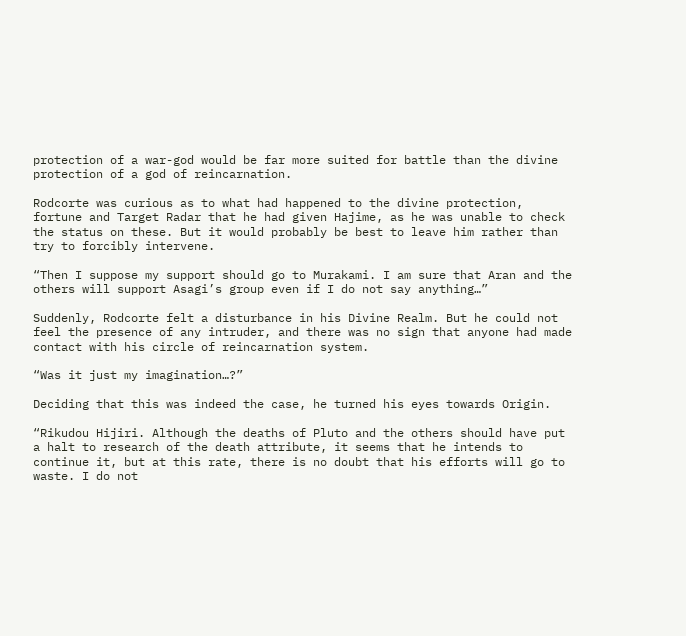protection of a war-god would be far more suited for battle than the divine protection of a god of reincarnation.

Rodcorte was curious as to what had happened to the divine protection, fortune and Target Radar that he had given Hajime, as he was unable to check the status on these. But it would probably be best to leave him rather than try to forcibly intervene.

“Then I suppose my support should go to Murakami. I am sure that Aran and the others will support Asagi’s group even if I do not say anything…”

Suddenly, Rodcorte felt a disturbance in his Divine Realm. But he could not feel the presence of any intruder, and there was no sign that anyone had made contact with his circle of reincarnation system.

“Was it just my imagination…?”

Deciding that this was indeed the case, he turned his eyes towards Origin.

“Rikudou Hijiri. Although the deaths of Pluto and the others should have put a halt to research of the death attribute, it seems that he intends to continue it, but at this rate, there is no doubt that his efforts will go to waste. I do not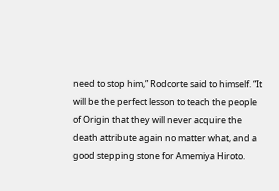need to stop him,” Rodcorte said to himself. “It will be the perfect lesson to teach the people of Origin that they will never acquire the death attribute again no matter what, and a good stepping stone for Amemiya Hiroto.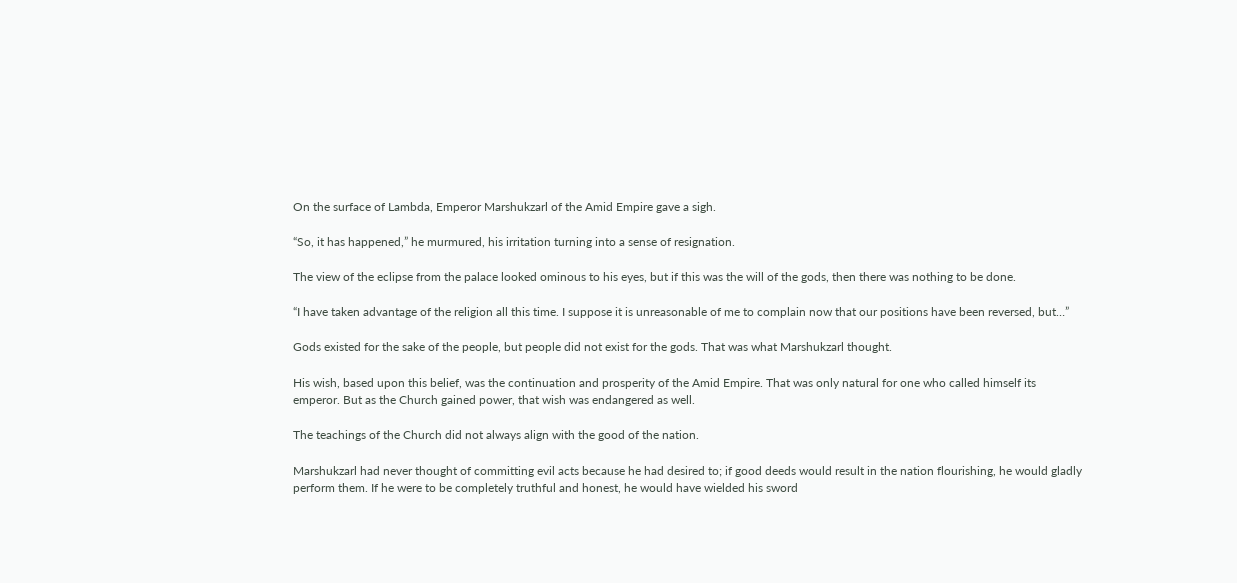On the surface of Lambda, Emperor Marshukzarl of the Amid Empire gave a sigh.

“So, it has happened,” he murmured, his irritation turning into a sense of resignation.

The view of the eclipse from the palace looked ominous to his eyes, but if this was the will of the gods, then there was nothing to be done.

“I have taken advantage of the religion all this time. I suppose it is unreasonable of me to complain now that our positions have been reversed, but…”

Gods existed for the sake of the people, but people did not exist for the gods. That was what Marshukzarl thought.

His wish, based upon this belief, was the continuation and prosperity of the Amid Empire. That was only natural for one who called himself its emperor. But as the Church gained power, that wish was endangered as well.

The teachings of the Church did not always align with the good of the nation.

Marshukzarl had never thought of committing evil acts because he had desired to; if good deeds would result in the nation flourishing, he would gladly perform them. If he were to be completely truthful and honest, he would have wielded his sword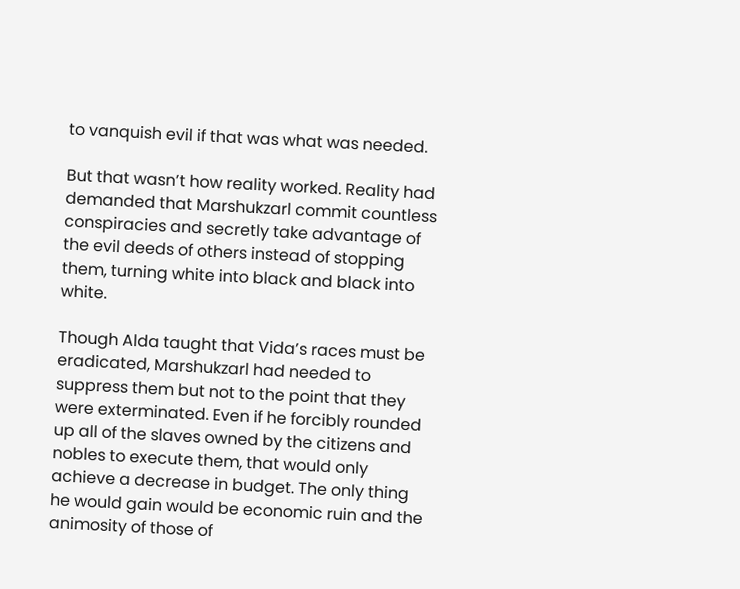to vanquish evil if that was what was needed.

But that wasn’t how reality worked. Reality had demanded that Marshukzarl commit countless conspiracies and secretly take advantage of the evil deeds of others instead of stopping them, turning white into black and black into white.

Though Alda taught that Vida’s races must be eradicated, Marshukzarl had needed to suppress them but not to the point that they were exterminated. Even if he forcibly rounded up all of the slaves owned by the citizens and nobles to execute them, that would only achieve a decrease in budget. The only thing he would gain would be economic ruin and the animosity of those of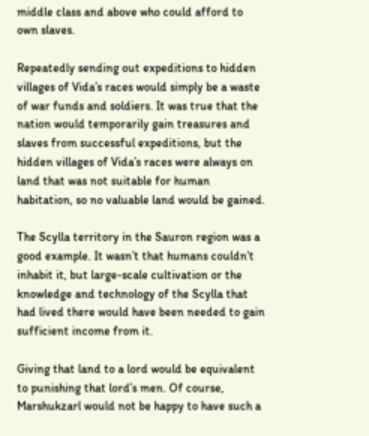middle class and above who could afford to own slaves.

Repeatedly sending out expeditions to hidden villages of Vida’s races would simply be a waste of war funds and soldiers. It was true that the nation would temporarily gain treasures and slaves from successful expeditions, but the hidden villages of Vida’s races were always on land that was not suitable for human habitation, so no valuable land would be gained.

The Scylla territory in the Sauron region was a good example. It wasn’t that humans couldn’t inhabit it, but large-scale cultivation or the knowledge and technology of the Scylla that had lived there would have been needed to gain sufficient income from it.

Giving that land to a lord would be equivalent to punishing that lord’s men. Of course, Marshukzarl would not be happy to have such a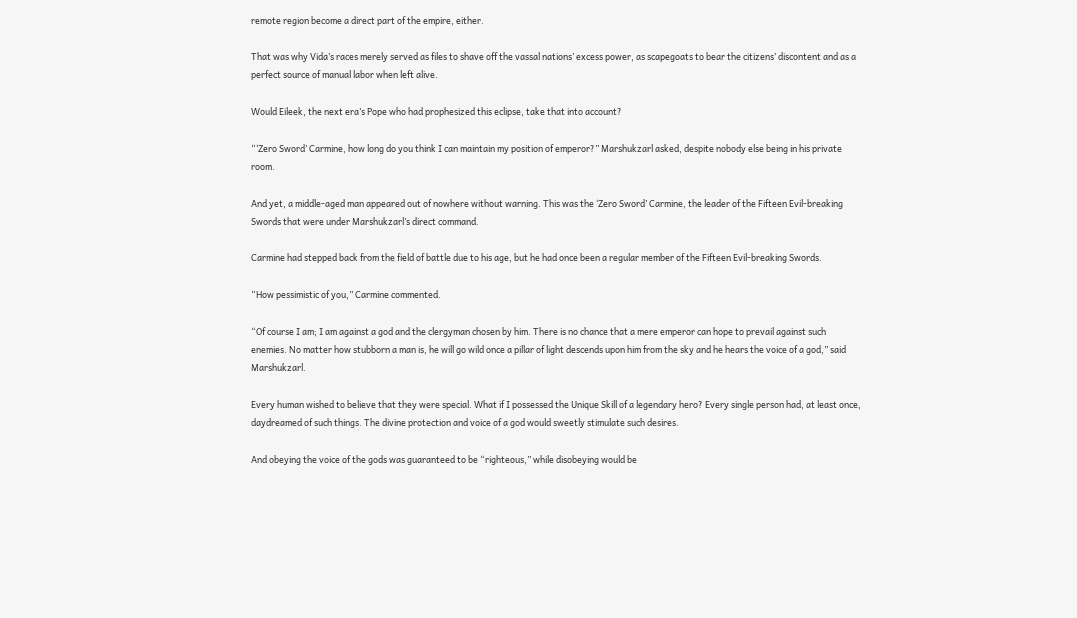remote region become a direct part of the empire, either.

That was why Vida’s races merely served as files to shave off the vassal nations’ excess power, as scapegoats to bear the citizens’ discontent and as a perfect source of manual labor when left alive.

Would Eileek, the next era’s Pope who had prophesized this eclipse, take that into account?

“‘Zero Sword’ Carmine, how long do you think I can maintain my position of emperor?” Marshukzarl asked, despite nobody else being in his private room.

And yet, a middle-aged man appeared out of nowhere without warning. This was the ‘Zero Sword’ Carmine, the leader of the Fifteen Evil-breaking Swords that were under Marshukzarl’s direct command.

Carmine had stepped back from the field of battle due to his age, but he had once been a regular member of the Fifteen Evil-breaking Swords.

“How pessimistic of you,” Carmine commented.

“Of course I am; I am against a god and the clergyman chosen by him. There is no chance that a mere emperor can hope to prevail against such enemies. No matter how stubborn a man is, he will go wild once a pillar of light descends upon him from the sky and he hears the voice of a god,” said Marshukzarl.

Every human wished to believe that they were special. What if I possessed the Unique Skill of a legendary hero? Every single person had, at least once, daydreamed of such things. The divine protection and voice of a god would sweetly stimulate such desires.

And obeying the voice of the gods was guaranteed to be “righteous,” while disobeying would be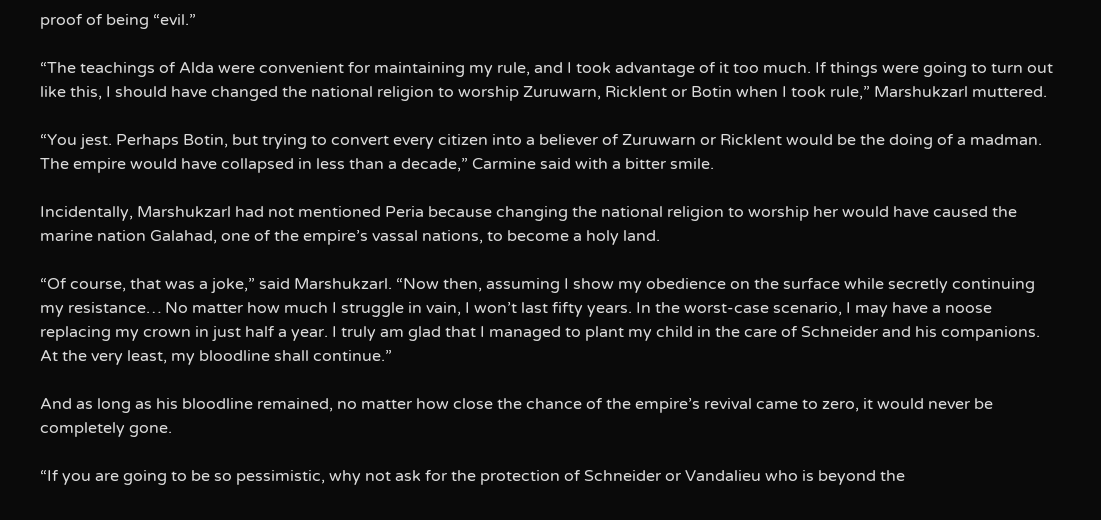proof of being “evil.”

“The teachings of Alda were convenient for maintaining my rule, and I took advantage of it too much. If things were going to turn out like this, I should have changed the national religion to worship Zuruwarn, Ricklent or Botin when I took rule,” Marshukzarl muttered.

“You jest. Perhaps Botin, but trying to convert every citizen into a believer of Zuruwarn or Ricklent would be the doing of a madman. The empire would have collapsed in less than a decade,” Carmine said with a bitter smile.

Incidentally, Marshukzarl had not mentioned Peria because changing the national religion to worship her would have caused the marine nation Galahad, one of the empire’s vassal nations, to become a holy land.

“Of course, that was a joke,” said Marshukzarl. “Now then, assuming I show my obedience on the surface while secretly continuing my resistance… No matter how much I struggle in vain, I won’t last fifty years. In the worst-case scenario, I may have a noose replacing my crown in just half a year. I truly am glad that I managed to plant my child in the care of Schneider and his companions. At the very least, my bloodline shall continue.”

And as long as his bloodline remained, no matter how close the chance of the empire’s revival came to zero, it would never be completely gone.

“If you are going to be so pessimistic, why not ask for the protection of Schneider or Vandalieu who is beyond the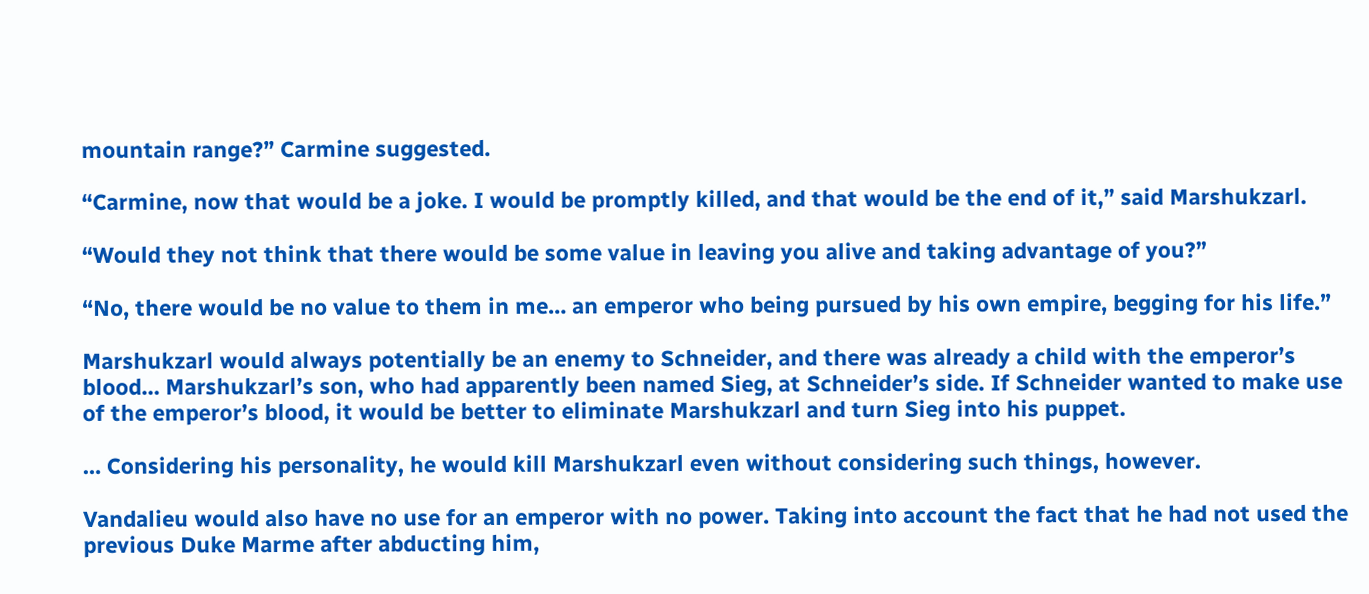mountain range?” Carmine suggested.

“Carmine, now that would be a joke. I would be promptly killed, and that would be the end of it,” said Marshukzarl.

“Would they not think that there would be some value in leaving you alive and taking advantage of you?”

“No, there would be no value to them in me… an emperor who being pursued by his own empire, begging for his life.”

Marshukzarl would always potentially be an enemy to Schneider, and there was already a child with the emperor’s blood… Marshukzarl’s son, who had apparently been named Sieg, at Schneider’s side. If Schneider wanted to make use of the emperor’s blood, it would be better to eliminate Marshukzarl and turn Sieg into his puppet.

… Considering his personality, he would kill Marshukzarl even without considering such things, however.

Vandalieu would also have no use for an emperor with no power. Taking into account the fact that he had not used the previous Duke Marme after abducting him,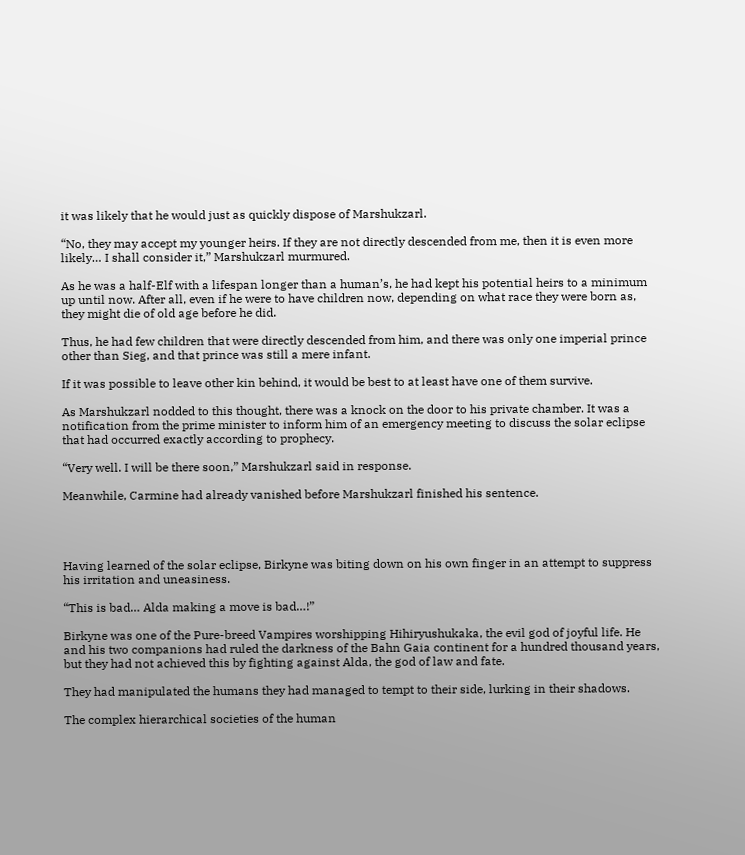it was likely that he would just as quickly dispose of Marshukzarl.

“No, they may accept my younger heirs. If they are not directly descended from me, then it is even more likely… I shall consider it,” Marshukzarl murmured.

As he was a half-Elf with a lifespan longer than a human’s, he had kept his potential heirs to a minimum up until now. After all, even if he were to have children now, depending on what race they were born as, they might die of old age before he did.

Thus, he had few children that were directly descended from him, and there was only one imperial prince other than Sieg, and that prince was still a mere infant.

If it was possible to leave other kin behind, it would be best to at least have one of them survive.

As Marshukzarl nodded to this thought, there was a knock on the door to his private chamber. It was a notification from the prime minister to inform him of an emergency meeting to discuss the solar eclipse that had occurred exactly according to prophecy.

“Very well. I will be there soon,” Marshukzarl said in response.

Meanwhile, Carmine had already vanished before Marshukzarl finished his sentence.




Having learned of the solar eclipse, Birkyne was biting down on his own finger in an attempt to suppress his irritation and uneasiness.

“This is bad… Alda making a move is bad…!”

Birkyne was one of the Pure-breed Vampires worshipping Hihiryushukaka, the evil god of joyful life. He and his two companions had ruled the darkness of the Bahn Gaia continent for a hundred thousand years, but they had not achieved this by fighting against Alda, the god of law and fate.

They had manipulated the humans they had managed to tempt to their side, lurking in their shadows.

The complex hierarchical societies of the human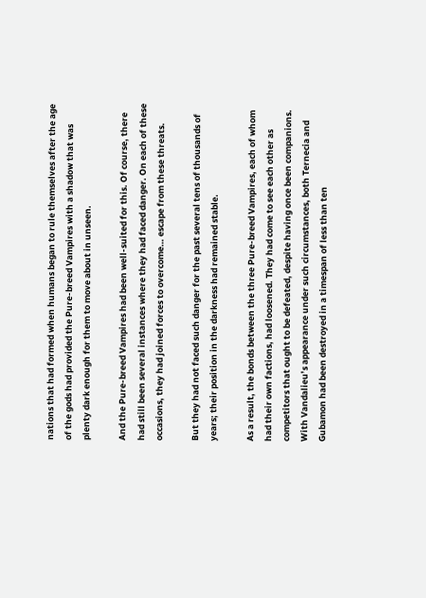nations that had formed when humans began to rule themselves after the age of the gods had provided the Pure-breed Vampires with a shadow that was plenty dark enough for them to move about in unseen.

And the Pure-breed Vampires had been well-suited for this. Of course, there had still been several instances where they had faced danger. On each of these occasions, they had joined forces to overcome… escape from these threats.

But they had not faced such danger for the past several tens of thousands of years; their position in the darkness had remained stable.

As a result, the bonds between the three Pure-breed Vampires, each of whom had their own factions, had loosened. They had come to see each other as competitors that ought to be defeated, despite having once been companions. With Vandalieu’s appearance under such circumstances, both Ternecia and Gubamon had been destroyed in a timespan of less than ten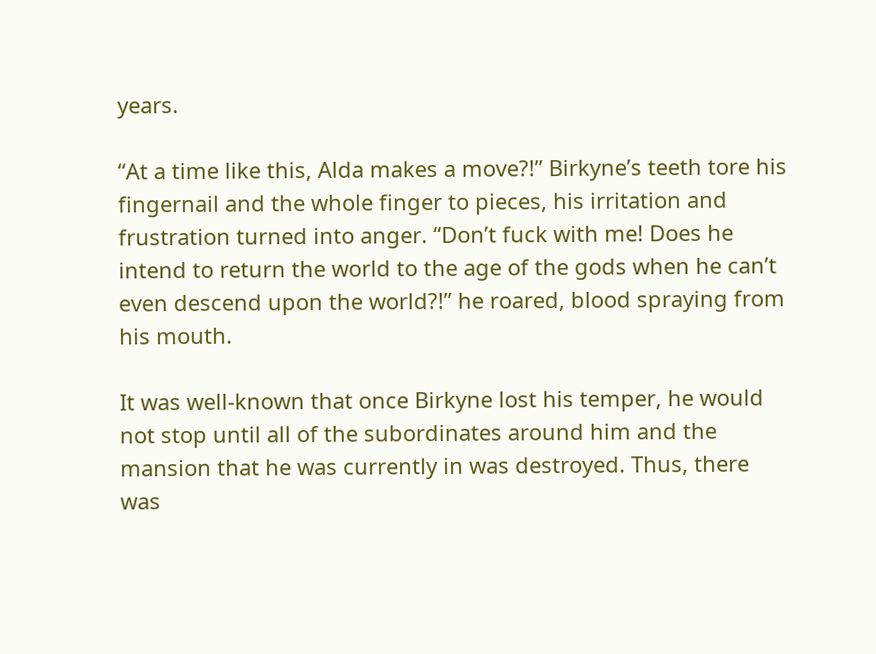years.

“At a time like this, Alda makes a move?!” Birkyne’s teeth tore his fingernail and the whole finger to pieces, his irritation and frustration turned into anger. “Don’t fuck with me! Does he intend to return the world to the age of the gods when he can’t even descend upon the world?!” he roared, blood spraying from his mouth.

It was well-known that once Birkyne lost his temper, he would not stop until all of the subordinates around him and the mansion that he was currently in was destroyed. Thus, there was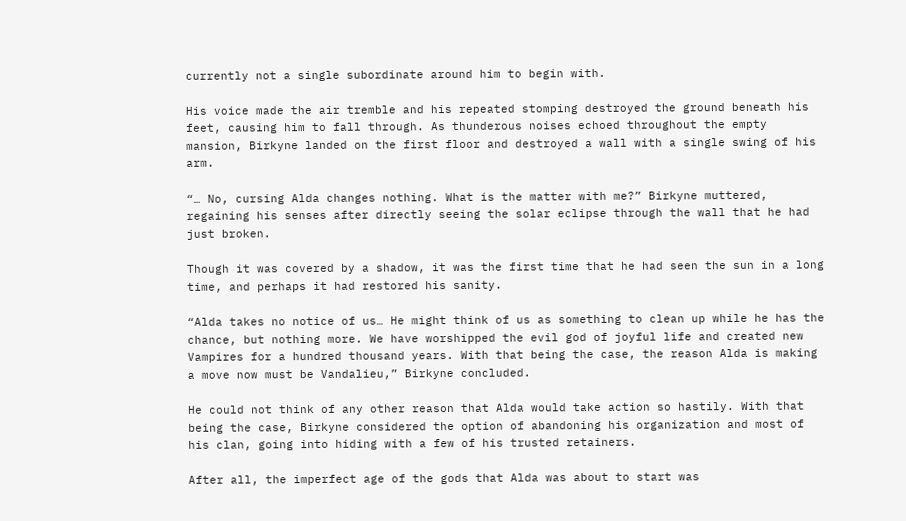currently not a single subordinate around him to begin with.

His voice made the air tremble and his repeated stomping destroyed the ground beneath his feet, causing him to fall through. As thunderous noises echoed throughout the empty mansion, Birkyne landed on the first floor and destroyed a wall with a single swing of his arm.

“… No, cursing Alda changes nothing. What is the matter with me?” Birkyne muttered, regaining his senses after directly seeing the solar eclipse through the wall that he had just broken.

Though it was covered by a shadow, it was the first time that he had seen the sun in a long time, and perhaps it had restored his sanity.

“Alda takes no notice of us… He might think of us as something to clean up while he has the chance, but nothing more. We have worshipped the evil god of joyful life and created new Vampires for a hundred thousand years. With that being the case, the reason Alda is making a move now must be Vandalieu,” Birkyne concluded.

He could not think of any other reason that Alda would take action so hastily. With that being the case, Birkyne considered the option of abandoning his organization and most of his clan, going into hiding with a few of his trusted retainers.

After all, the imperfect age of the gods that Alda was about to start was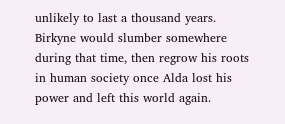unlikely to last a thousand years. Birkyne would slumber somewhere during that time, then regrow his roots in human society once Alda lost his power and left this world again.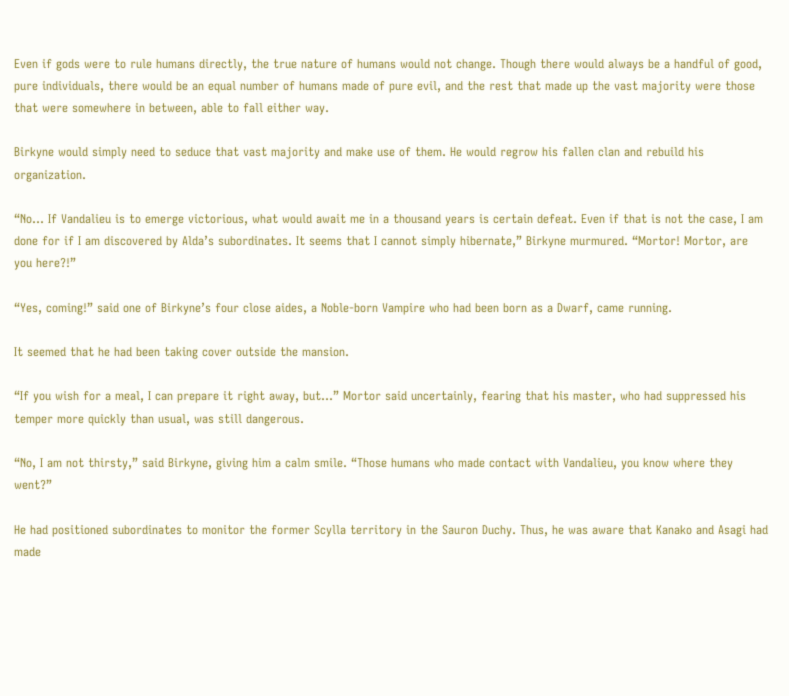Even if gods were to rule humans directly, the true nature of humans would not change. Though there would always be a handful of good, pure individuals, there would be an equal number of humans made of pure evil, and the rest that made up the vast majority were those that were somewhere in between, able to fall either way.

Birkyne would simply need to seduce that vast majority and make use of them. He would regrow his fallen clan and rebuild his organization.

“No… If Vandalieu is to emerge victorious, what would await me in a thousand years is certain defeat. Even if that is not the case, I am done for if I am discovered by Alda’s subordinates. It seems that I cannot simply hibernate,” Birkyne murmured. “Mortor! Mortor, are you here?!”

“Yes, coming!” said one of Birkyne’s four close aides, a Noble-born Vampire who had been born as a Dwarf, came running.

It seemed that he had been taking cover outside the mansion.

“If you wish for a meal, I can prepare it right away, but…” Mortor said uncertainly, fearing that his master, who had suppressed his temper more quickly than usual, was still dangerous.

“No, I am not thirsty,” said Birkyne, giving him a calm smile. “Those humans who made contact with Vandalieu, you know where they went?”

He had positioned subordinates to monitor the former Scylla territory in the Sauron Duchy. Thus, he was aware that Kanako and Asagi had made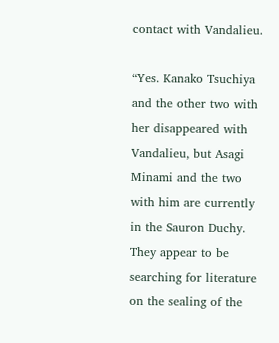contact with Vandalieu.

“Yes. Kanako Tsuchiya and the other two with her disappeared with Vandalieu, but Asagi Minami and the two with him are currently in the Sauron Duchy. They appear to be searching for literature on the sealing of the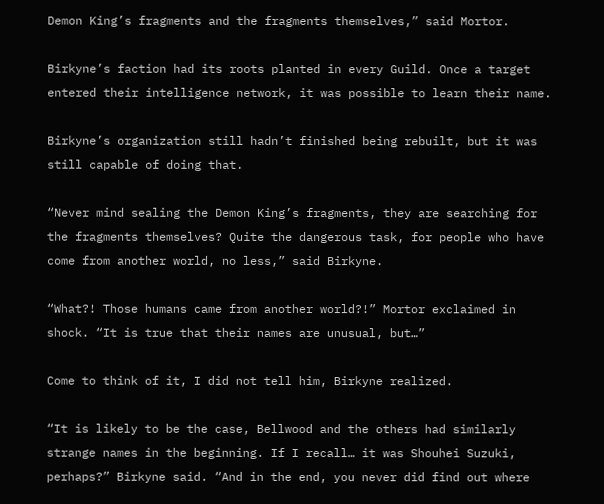Demon King’s fragments and the fragments themselves,” said Mortor.

Birkyne’s faction had its roots planted in every Guild. Once a target entered their intelligence network, it was possible to learn their name.

Birkyne’s organization still hadn’t finished being rebuilt, but it was still capable of doing that.

“Never mind sealing the Demon King’s fragments, they are searching for the fragments themselves? Quite the dangerous task, for people who have come from another world, no less,” said Birkyne.

“What?! Those humans came from another world?!” Mortor exclaimed in shock. “It is true that their names are unusual, but…”

Come to think of it, I did not tell him, Birkyne realized.

“It is likely to be the case, Bellwood and the others had similarly strange names in the beginning. If I recall… it was Shouhei Suzuki, perhaps?” Birkyne said. “And in the end, you never did find out where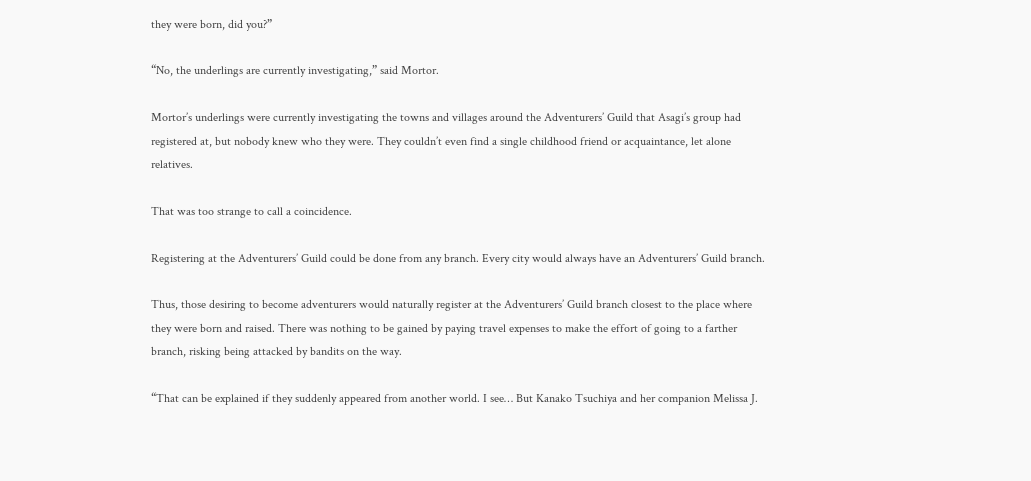they were born, did you?”

“No, the underlings are currently investigating,” said Mortor.

Mortor’s underlings were currently investigating the towns and villages around the Adventurers’ Guild that Asagi’s group had registered at, but nobody knew who they were. They couldn’t even find a single childhood friend or acquaintance, let alone relatives.

That was too strange to call a coincidence.

Registering at the Adventurers’ Guild could be done from any branch. Every city would always have an Adventurers’ Guild branch.

Thus, those desiring to become adventurers would naturally register at the Adventurers’ Guild branch closest to the place where they were born and raised. There was nothing to be gained by paying travel expenses to make the effort of going to a farther branch, risking being attacked by bandits on the way.

“That can be explained if they suddenly appeared from another world. I see… But Kanako Tsuchiya and her companion Melissa J.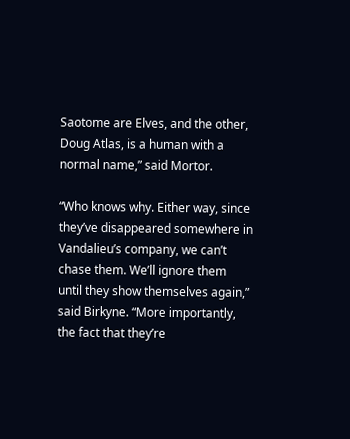Saotome are Elves, and the other, Doug Atlas, is a human with a normal name,” said Mortor.

“Who knows why. Either way, since they’ve disappeared somewhere in Vandalieu’s company, we can’t chase them. We’ll ignore them until they show themselves again,” said Birkyne. “More importantly, the fact that they’re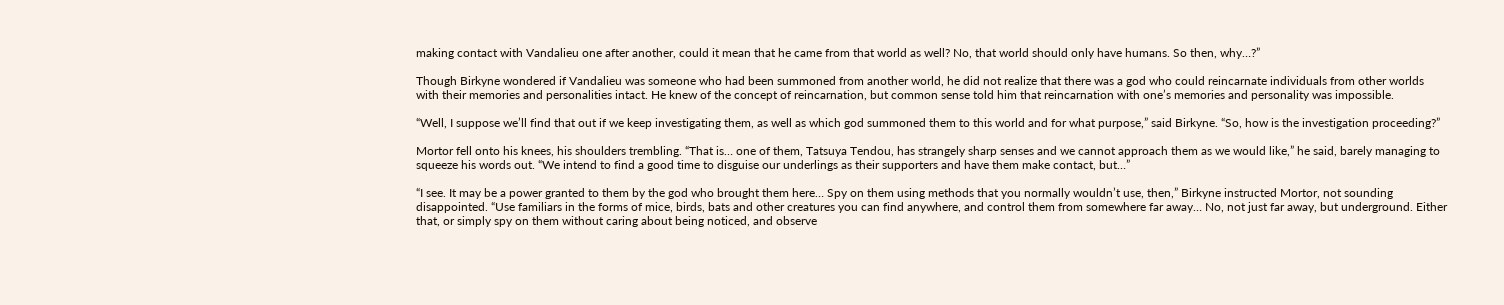making contact with Vandalieu one after another, could it mean that he came from that world as well? No, that world should only have humans. So then, why…?”

Though Birkyne wondered if Vandalieu was someone who had been summoned from another world, he did not realize that there was a god who could reincarnate individuals from other worlds with their memories and personalities intact. He knew of the concept of reincarnation, but common sense told him that reincarnation with one’s memories and personality was impossible.

“Well, I suppose we’ll find that out if we keep investigating them, as well as which god summoned them to this world and for what purpose,” said Birkyne. “So, how is the investigation proceeding?”

Mortor fell onto his knees, his shoulders trembling. “That is… one of them, Tatsuya Tendou, has strangely sharp senses and we cannot approach them as we would like,” he said, barely managing to squeeze his words out. “We intend to find a good time to disguise our underlings as their supporters and have them make contact, but…”

“I see. It may be a power granted to them by the god who brought them here… Spy on them using methods that you normally wouldn’t use, then,” Birkyne instructed Mortor, not sounding disappointed. “Use familiars in the forms of mice, birds, bats and other creatures you can find anywhere, and control them from somewhere far away… No, not just far away, but underground. Either that, or simply spy on them without caring about being noticed, and observe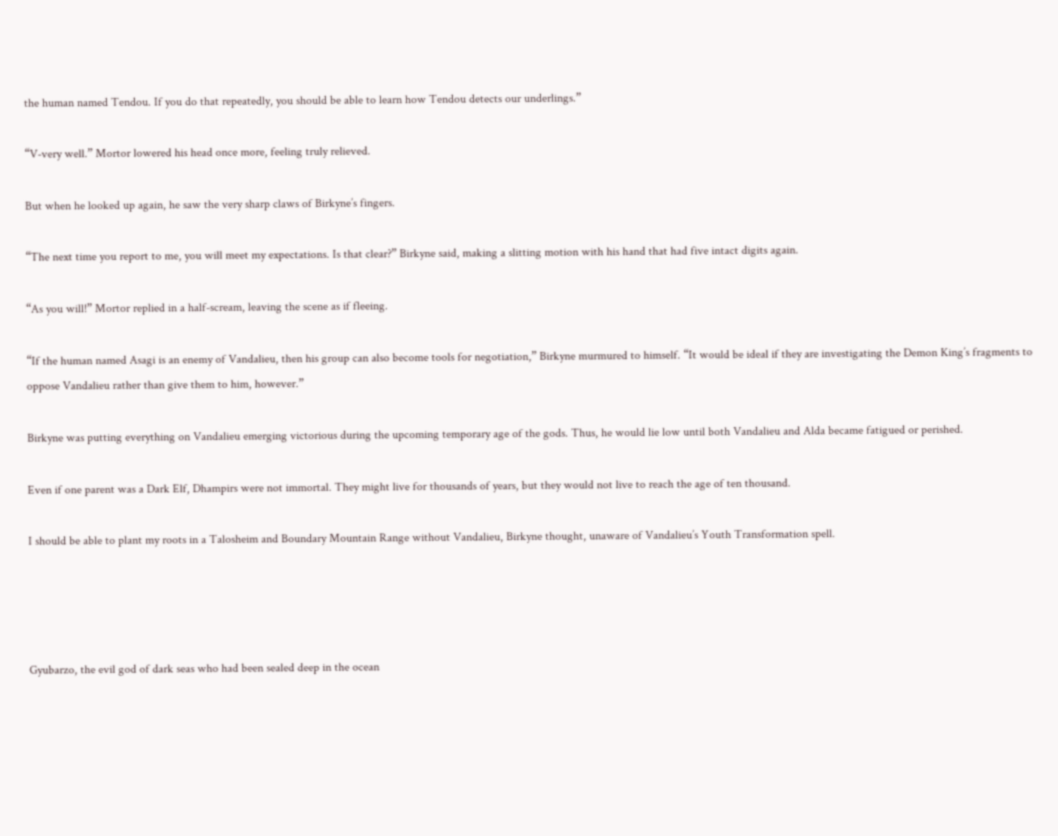the human named Tendou. If you do that repeatedly, you should be able to learn how Tendou detects our underlings.”

“V-very well.” Mortor lowered his head once more, feeling truly relieved.

But when he looked up again, he saw the very sharp claws of Birkyne’s fingers.

“The next time you report to me, you will meet my expectations. Is that clear?” Birkyne said, making a slitting motion with his hand that had five intact digits again.

“As you will!” Mortor replied in a half-scream, leaving the scene as if fleeing.

“If the human named Asagi is an enemy of Vandalieu, then his group can also become tools for negotiation,” Birkyne murmured to himself. “It would be ideal if they are investigating the Demon King’s fragments to oppose Vandalieu rather than give them to him, however.”

Birkyne was putting everything on Vandalieu emerging victorious during the upcoming temporary age of the gods. Thus, he would lie low until both Vandalieu and Alda became fatigued or perished.

Even if one parent was a Dark Elf, Dhampirs were not immortal. They might live for thousands of years, but they would not live to reach the age of ten thousand.

I should be able to plant my roots in a Talosheim and Boundary Mountain Range without Vandalieu, Birkyne thought, unaware of Vandalieu’s Youth Transformation spell.




Gyubarzo, the evil god of dark seas who had been sealed deep in the ocean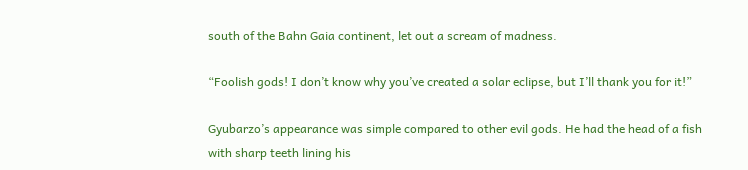south of the Bahn Gaia continent, let out a scream of madness.

“Foolish gods! I don’t know why you’ve created a solar eclipse, but I’ll thank you for it!”

Gyubarzo’s appearance was simple compared to other evil gods. He had the head of a fish with sharp teeth lining his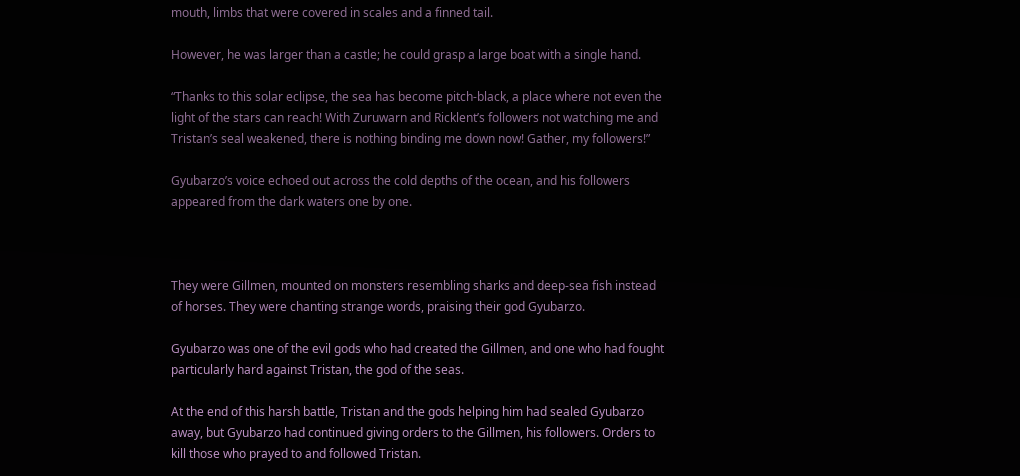mouth, limbs that were covered in scales and a finned tail.

However, he was larger than a castle; he could grasp a large boat with a single hand.

“Thanks to this solar eclipse, the sea has become pitch-black, a place where not even the light of the stars can reach! With Zuruwarn and Ricklent’s followers not watching me and Tristan’s seal weakened, there is nothing binding me down now! Gather, my followers!”

Gyubarzo’s voice echoed out across the cold depths of the ocean, and his followers appeared from the dark waters one by one.



They were Gillmen, mounted on monsters resembling sharks and deep-sea fish instead of horses. They were chanting strange words, praising their god Gyubarzo.

Gyubarzo was one of the evil gods who had created the Gillmen, and one who had fought particularly hard against Tristan, the god of the seas.

At the end of this harsh battle, Tristan and the gods helping him had sealed Gyubarzo away, but Gyubarzo had continued giving orders to the Gillmen, his followers. Orders to kill those who prayed to and followed Tristan.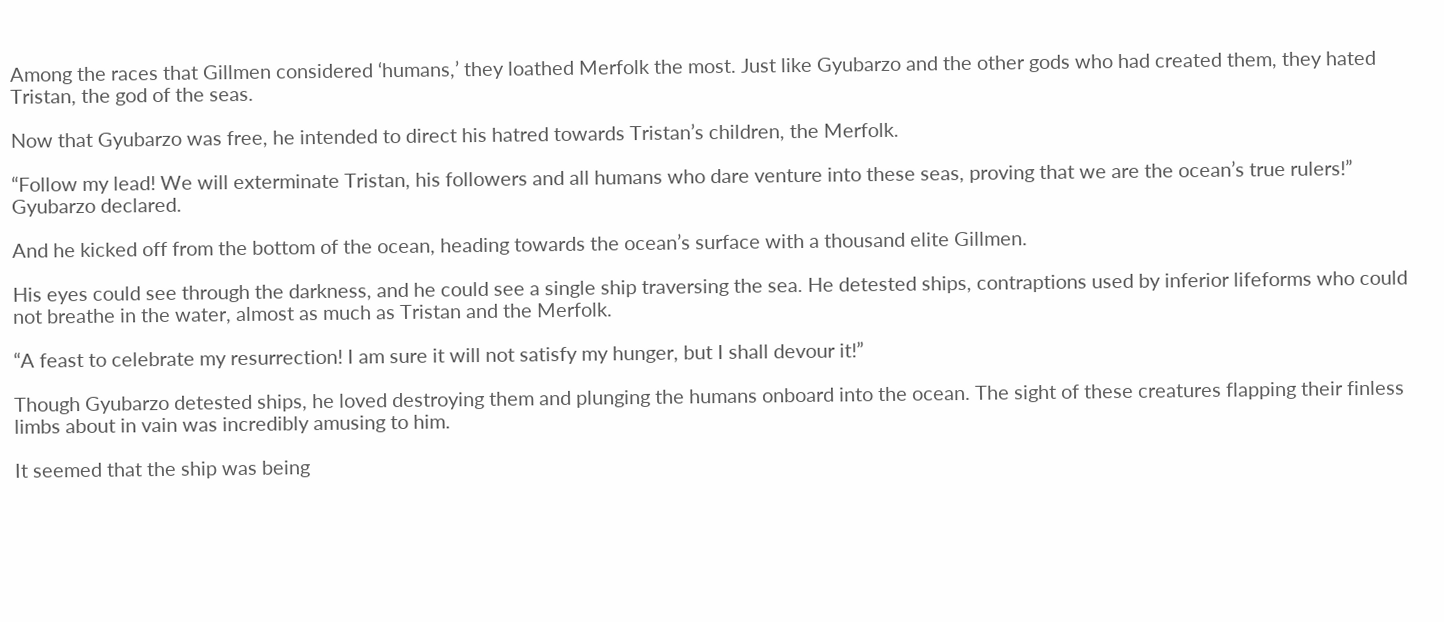Among the races that Gillmen considered ‘humans,’ they loathed Merfolk the most. Just like Gyubarzo and the other gods who had created them, they hated Tristan, the god of the seas.

Now that Gyubarzo was free, he intended to direct his hatred towards Tristan’s children, the Merfolk.

“Follow my lead! We will exterminate Tristan, his followers and all humans who dare venture into these seas, proving that we are the ocean’s true rulers!” Gyubarzo declared.

And he kicked off from the bottom of the ocean, heading towards the ocean’s surface with a thousand elite Gillmen.

His eyes could see through the darkness, and he could see a single ship traversing the sea. He detested ships, contraptions used by inferior lifeforms who could not breathe in the water, almost as much as Tristan and the Merfolk.

“A feast to celebrate my resurrection! I am sure it will not satisfy my hunger, but I shall devour it!”

Though Gyubarzo detested ships, he loved destroying them and plunging the humans onboard into the ocean. The sight of these creatures flapping their finless limbs about in vain was incredibly amusing to him.

It seemed that the ship was being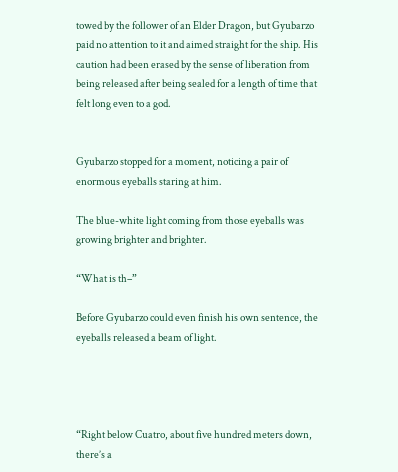towed by the follower of an Elder Dragon, but Gyubarzo paid no attention to it and aimed straight for the ship. His caution had been erased by the sense of liberation from being released after being sealed for a length of time that felt long even to a god.


Gyubarzo stopped for a moment, noticing a pair of enormous eyeballs staring at him.

The blue-white light coming from those eyeballs was growing brighter and brighter.

“What is th–”

Before Gyubarzo could even finish his own sentence, the eyeballs released a beam of light.




“Right below Cuatro, about five hundred meters down, there’s a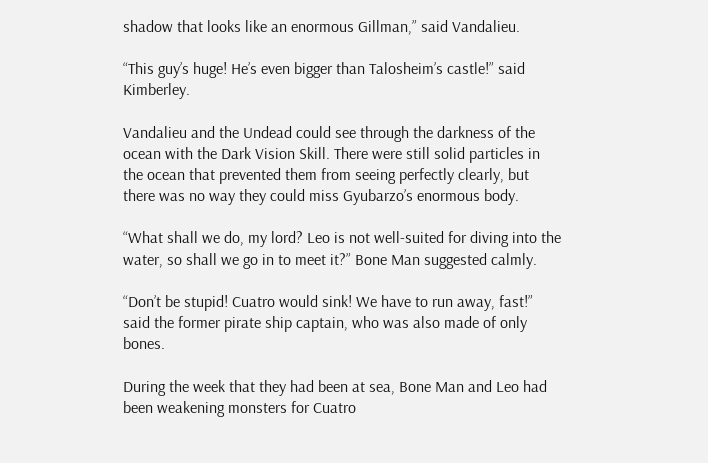shadow that looks like an enormous Gillman,” said Vandalieu.

“This guy’s huge! He’s even bigger than Talosheim’s castle!” said Kimberley.

Vandalieu and the Undead could see through the darkness of the ocean with the Dark Vision Skill. There were still solid particles in the ocean that prevented them from seeing perfectly clearly, but there was no way they could miss Gyubarzo’s enormous body.

“What shall we do, my lord? Leo is not well-suited for diving into the water, so shall we go in to meet it?” Bone Man suggested calmly.

“Don’t be stupid! Cuatro would sink! We have to run away, fast!” said the former pirate ship captain, who was also made of only bones.

During the week that they had been at sea, Bone Man and Leo had been weakening monsters for Cuatro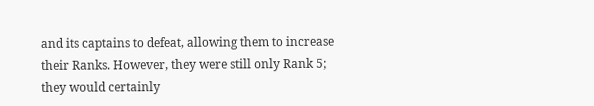and its captains to defeat, allowing them to increase their Ranks. However, they were still only Rank 5; they would certainly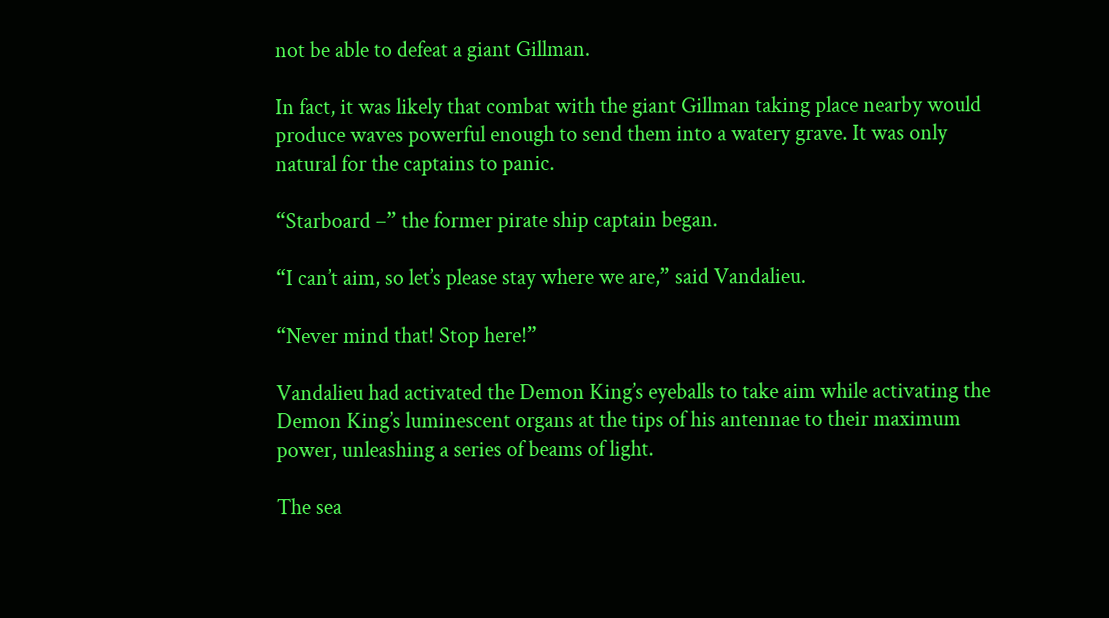not be able to defeat a giant Gillman.

In fact, it was likely that combat with the giant Gillman taking place nearby would produce waves powerful enough to send them into a watery grave. It was only natural for the captains to panic.

“Starboard –” the former pirate ship captain began.

“I can’t aim, so let’s please stay where we are,” said Vandalieu.

“Never mind that! Stop here!”

Vandalieu had activated the Demon King’s eyeballs to take aim while activating the Demon King’s luminescent organs at the tips of his antennae to their maximum power, unleashing a series of beams of light.

The sea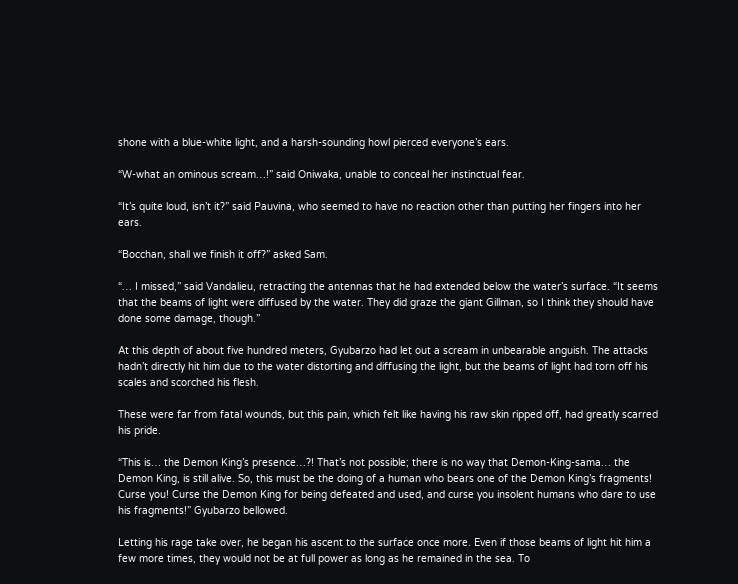shone with a blue-white light, and a harsh-sounding howl pierced everyone’s ears.

“W-what an ominous scream…!” said Oniwaka, unable to conceal her instinctual fear.

“It’s quite loud, isn’t it?” said Pauvina, who seemed to have no reaction other than putting her fingers into her ears.

“Bocchan, shall we finish it off?” asked Sam.

“… I missed,” said Vandalieu, retracting the antennas that he had extended below the water’s surface. “It seems that the beams of light were diffused by the water. They did graze the giant Gillman, so I think they should have done some damage, though.”

At this depth of about five hundred meters, Gyubarzo had let out a scream in unbearable anguish. The attacks hadn’t directly hit him due to the water distorting and diffusing the light, but the beams of light had torn off his scales and scorched his flesh.

These were far from fatal wounds, but this pain, which felt like having his raw skin ripped off, had greatly scarred his pride.

“This is… the Demon King’s presence…?! That’s not possible; there is no way that Demon-King-sama… the Demon King, is still alive. So, this must be the doing of a human who bears one of the Demon King’s fragments! Curse you! Curse the Demon King for being defeated and used, and curse you insolent humans who dare to use his fragments!” Gyubarzo bellowed.

Letting his rage take over, he began his ascent to the surface once more. Even if those beams of light hit him a few more times, they would not be at full power as long as he remained in the sea. To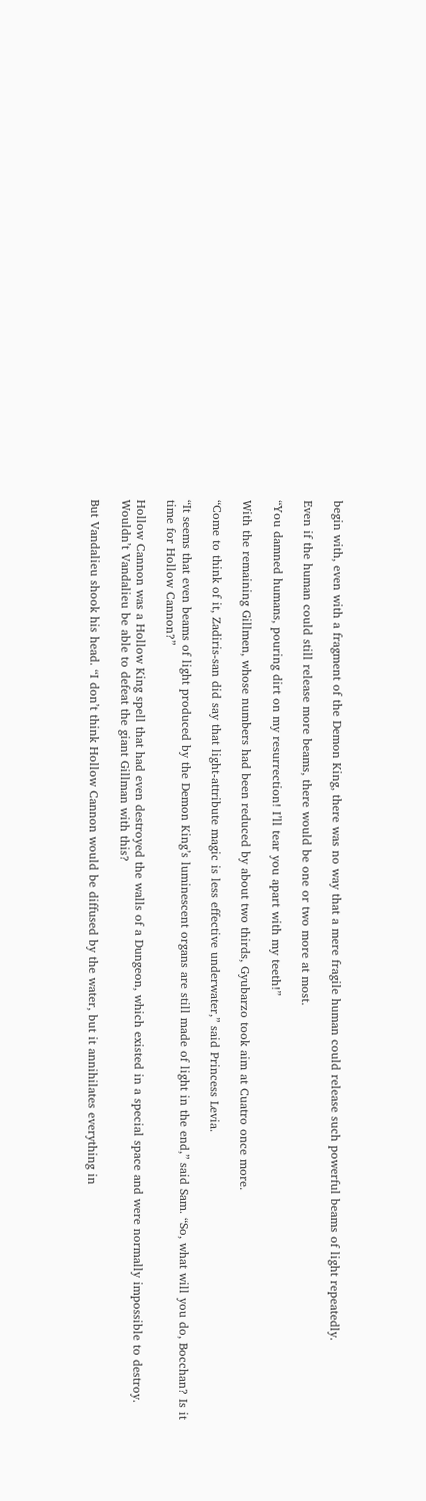begin with, even with a fragment of the Demon King, there was no way that a mere fragile human could release such powerful beams of light repeatedly.

Even if the human could still release more beams, there would be one or two more at most.

“You damned humans, pouring dirt on my resurrection! I’ll tear you apart with my teeth!”

With the remaining Gillmen, whose numbers had been reduced by about two thirds, Gyubarzo took aim at Cuatro once more.

“Come to think of it, Zadiris-san did say that light-attribute magic is less effective underwater,” said Princess Levia.

“It seems that even beams of light produced by the Demon King’s luminescent organs are still made of light in the end,” said Sam. “So, what will you do, Bocchan? Is it time for Hollow Cannon?”

Hollow Cannon was a Hollow King spell that had even destroyed the walls of a Dungeon, which existed in a special space and were normally impossible to destroy. Wouldn’t Vandalieu be able to defeat the giant Gillman with this?

But Vandalieu shook his head. “I don’t think Hollow Cannon would be diffused by the water, but it annihilates everything in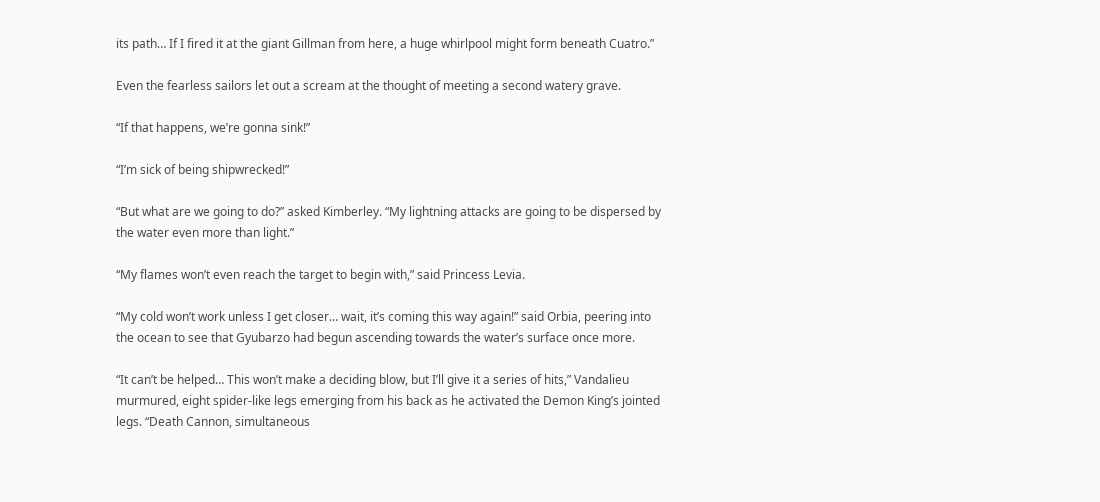its path… If I fired it at the giant Gillman from here, a huge whirlpool might form beneath Cuatro.”

Even the fearless sailors let out a scream at the thought of meeting a second watery grave.

“If that happens, we’re gonna sink!”

“I’m sick of being shipwrecked!”

“But what are we going to do?” asked Kimberley. “My lightning attacks are going to be dispersed by the water even more than light.”

“My flames won’t even reach the target to begin with,” said Princess Levia.

“My cold won’t work unless I get closer… wait, it’s coming this way again!” said Orbia, peering into the ocean to see that Gyubarzo had begun ascending towards the water’s surface once more.

“It can’t be helped… This won’t make a deciding blow, but I’ll give it a series of hits,” Vandalieu murmured, eight spider-like legs emerging from his back as he activated the Demon King’s jointed legs. “Death Cannon, simultaneous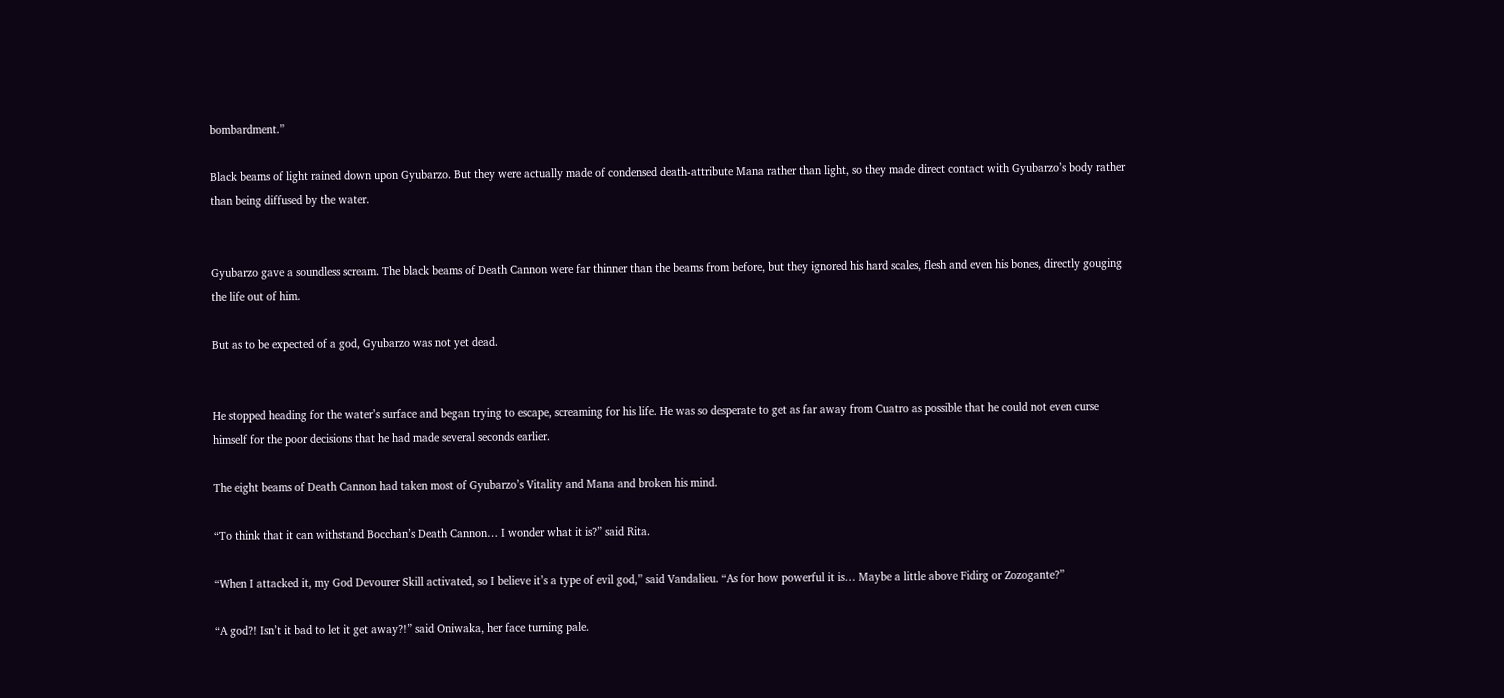bombardment.”

Black beams of light rained down upon Gyubarzo. But they were actually made of condensed death-attribute Mana rather than light, so they made direct contact with Gyubarzo’s body rather than being diffused by the water.


Gyubarzo gave a soundless scream. The black beams of Death Cannon were far thinner than the beams from before, but they ignored his hard scales, flesh and even his bones, directly gouging the life out of him.

But as to be expected of a god, Gyubarzo was not yet dead.


He stopped heading for the water’s surface and began trying to escape, screaming for his life. He was so desperate to get as far away from Cuatro as possible that he could not even curse himself for the poor decisions that he had made several seconds earlier.

The eight beams of Death Cannon had taken most of Gyubarzo’s Vitality and Mana and broken his mind.

“To think that it can withstand Bocchan’s Death Cannon… I wonder what it is?” said Rita.

“When I attacked it, my God Devourer Skill activated, so I believe it’s a type of evil god,” said Vandalieu. “As for how powerful it is… Maybe a little above Fidirg or Zozogante?”

“A god?! Isn’t it bad to let it get away?!” said Oniwaka, her face turning pale.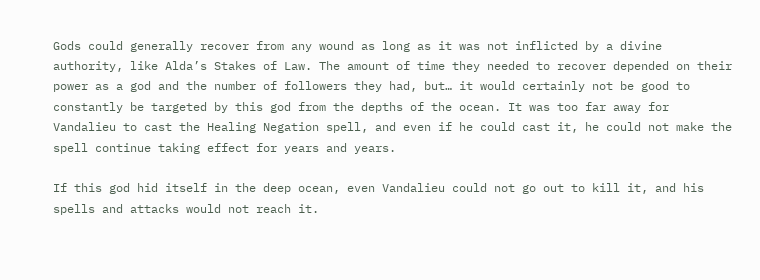Gods could generally recover from any wound as long as it was not inflicted by a divine authority, like Alda’s Stakes of Law. The amount of time they needed to recover depended on their power as a god and the number of followers they had, but… it would certainly not be good to constantly be targeted by this god from the depths of the ocean. It was too far away for Vandalieu to cast the Healing Negation spell, and even if he could cast it, he could not make the spell continue taking effect for years and years.

If this god hid itself in the deep ocean, even Vandalieu could not go out to kill it, and his spells and attacks would not reach it.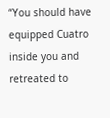“You should have equipped Cuatro inside you and retreated to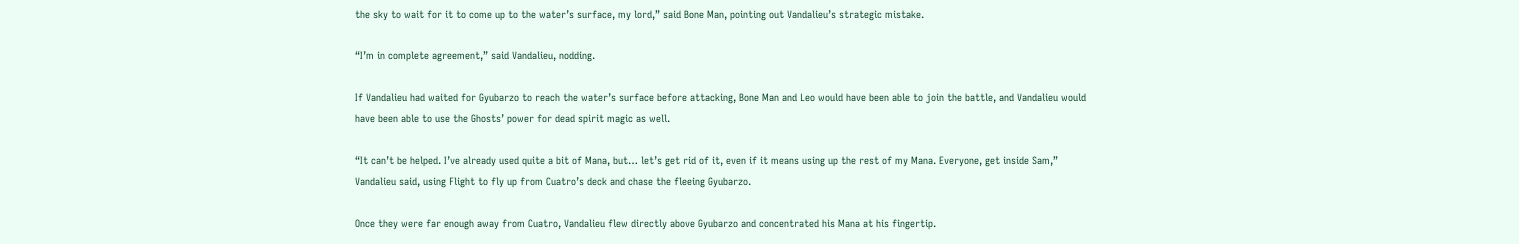the sky to wait for it to come up to the water’s surface, my lord,” said Bone Man, pointing out Vandalieu’s strategic mistake.

“I’m in complete agreement,” said Vandalieu, nodding.

If Vandalieu had waited for Gyubarzo to reach the water’s surface before attacking, Bone Man and Leo would have been able to join the battle, and Vandalieu would have been able to use the Ghosts’ power for dead spirit magic as well.

“It can’t be helped. I’ve already used quite a bit of Mana, but… let’s get rid of it, even if it means using up the rest of my Mana. Everyone, get inside Sam,” Vandalieu said, using Flight to fly up from Cuatro’s deck and chase the fleeing Gyubarzo.

Once they were far enough away from Cuatro, Vandalieu flew directly above Gyubarzo and concentrated his Mana at his fingertip.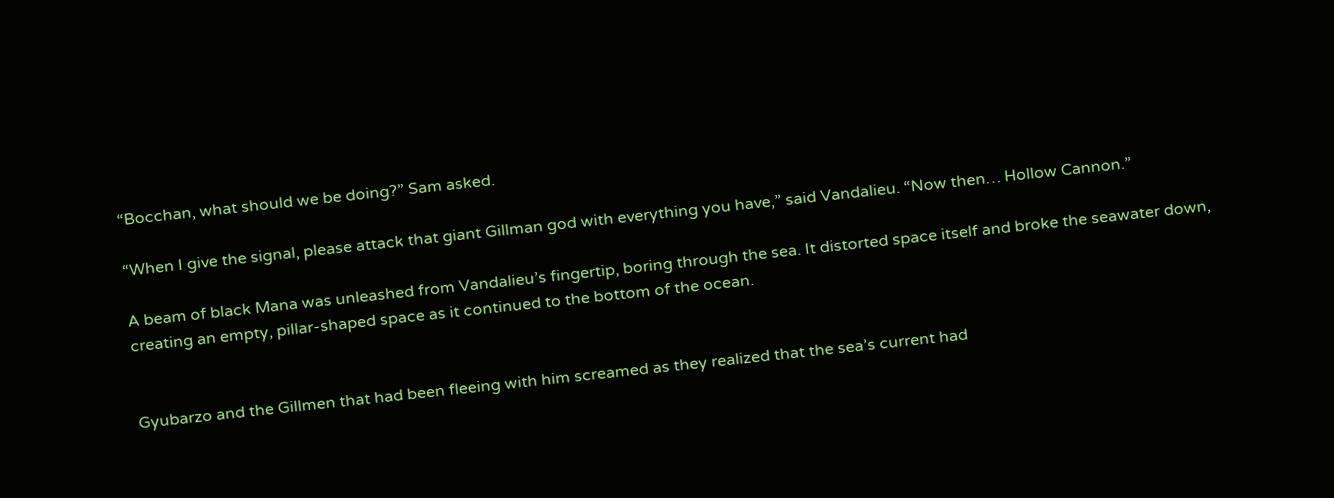“Bocchan, what should we be doing?” Sam asked.

“When I give the signal, please attack that giant Gillman god with everything you have,” said Vandalieu. “Now then… Hollow Cannon.”

A beam of black Mana was unleashed from Vandalieu’s fingertip, boring through the sea. It distorted space itself and broke the seawater down, creating an empty, pillar-shaped space as it continued to the bottom of the ocean.


Gyubarzo and the Gillmen that had been fleeing with him screamed as they realized that the sea’s current had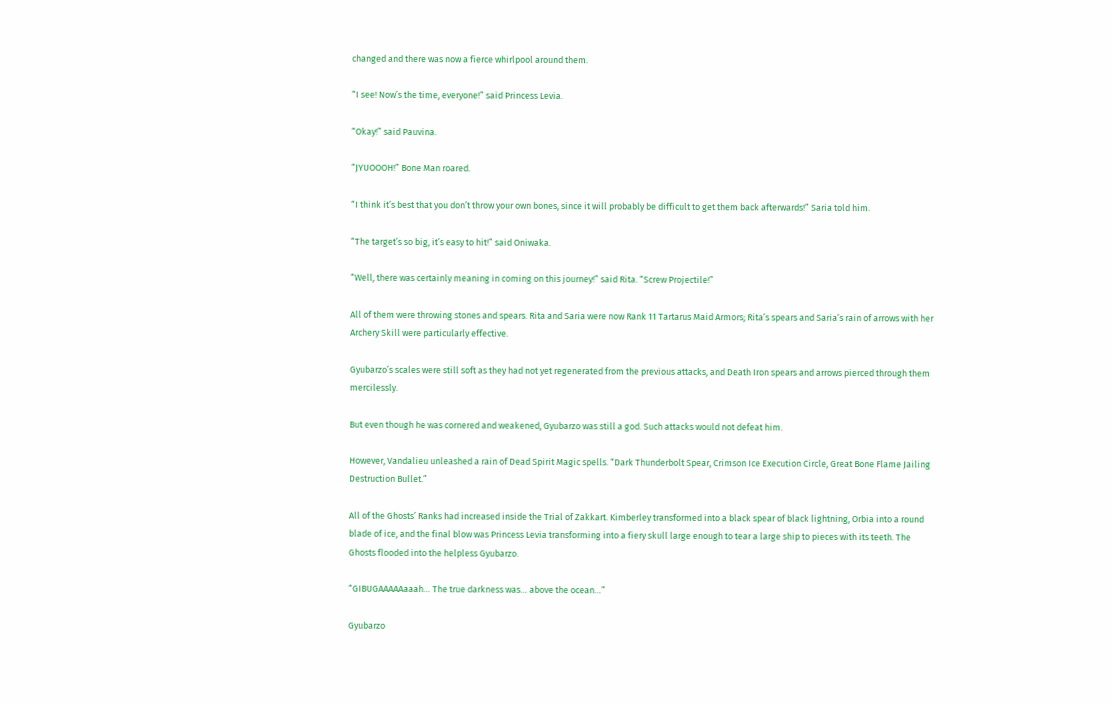changed and there was now a fierce whirlpool around them.

“I see! Now’s the time, everyone!” said Princess Levia.

“Okay!” said Pauvina.

“JYUOOOH!” Bone Man roared.

“I think it’s best that you don’t throw your own bones, since it will probably be difficult to get them back afterwards!” Saria told him.

“The target’s so big, it’s easy to hit!” said Oniwaka.

“Well, there was certainly meaning in coming on this journey!” said Rita. “Screw Projectile!”

All of them were throwing stones and spears. Rita and Saria were now Rank 11 Tartarus Maid Armors; Rita’s spears and Saria’s rain of arrows with her Archery Skill were particularly effective.

Gyubarzo’s scales were still soft as they had not yet regenerated from the previous attacks, and Death Iron spears and arrows pierced through them mercilessly.

But even though he was cornered and weakened, Gyubarzo was still a god. Such attacks would not defeat him.

However, Vandalieu unleashed a rain of Dead Spirit Magic spells. “Dark Thunderbolt Spear, Crimson Ice Execution Circle, Great Bone Flame Jailing Destruction Bullet.”

All of the Ghosts’ Ranks had increased inside the Trial of Zakkart. Kimberley transformed into a black spear of black lightning, Orbia into a round blade of ice, and the final blow was Princess Levia transforming into a fiery skull large enough to tear a large ship to pieces with its teeth. The Ghosts flooded into the helpless Gyubarzo.

“GIBUGAAAAAaaah… The true darkness was… above the ocean…”

Gyubarzo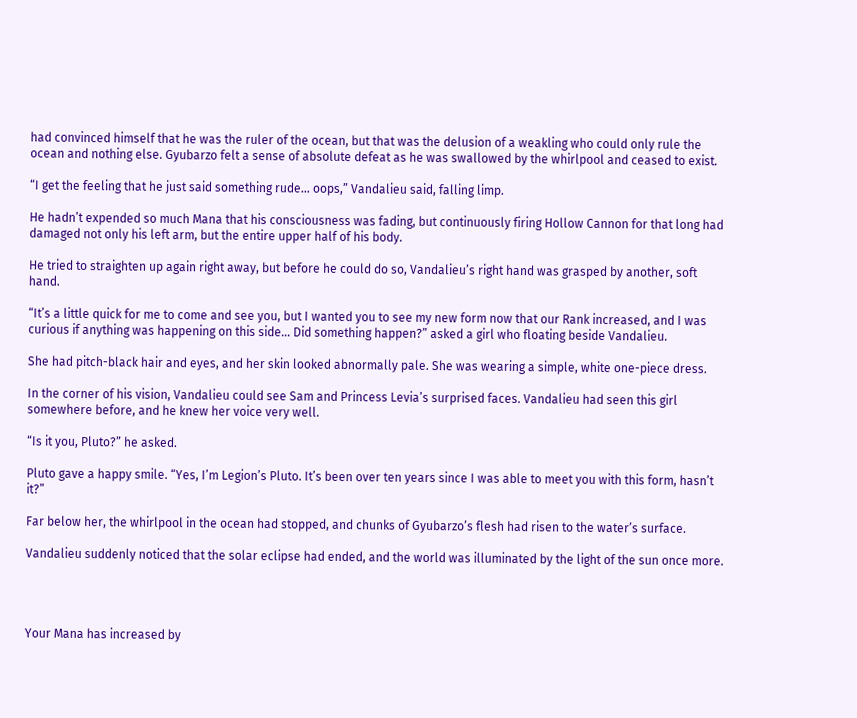had convinced himself that he was the ruler of the ocean, but that was the delusion of a weakling who could only rule the ocean and nothing else. Gyubarzo felt a sense of absolute defeat as he was swallowed by the whirlpool and ceased to exist.

“I get the feeling that he just said something rude… oops,” Vandalieu said, falling limp.

He hadn’t expended so much Mana that his consciousness was fading, but continuously firing Hollow Cannon for that long had damaged not only his left arm, but the entire upper half of his body.

He tried to straighten up again right away, but before he could do so, Vandalieu’s right hand was grasped by another, soft hand.

“It’s a little quick for me to come and see you, but I wanted you to see my new form now that our Rank increased, and I was curious if anything was happening on this side… Did something happen?” asked a girl who floating beside Vandalieu.

She had pitch-black hair and eyes, and her skin looked abnormally pale. She was wearing a simple, white one-piece dress.

In the corner of his vision, Vandalieu could see Sam and Princess Levia’s surprised faces. Vandalieu had seen this girl somewhere before, and he knew her voice very well.

“Is it you, Pluto?” he asked.

Pluto gave a happy smile. “Yes, I’m Legion’s Pluto. It’s been over ten years since I was able to meet you with this form, hasn’t it?”

Far below her, the whirlpool in the ocean had stopped, and chunks of Gyubarzo’s flesh had risen to the water’s surface.

Vandalieu suddenly noticed that the solar eclipse had ended, and the world was illuminated by the light of the sun once more.




Your Mana has increased by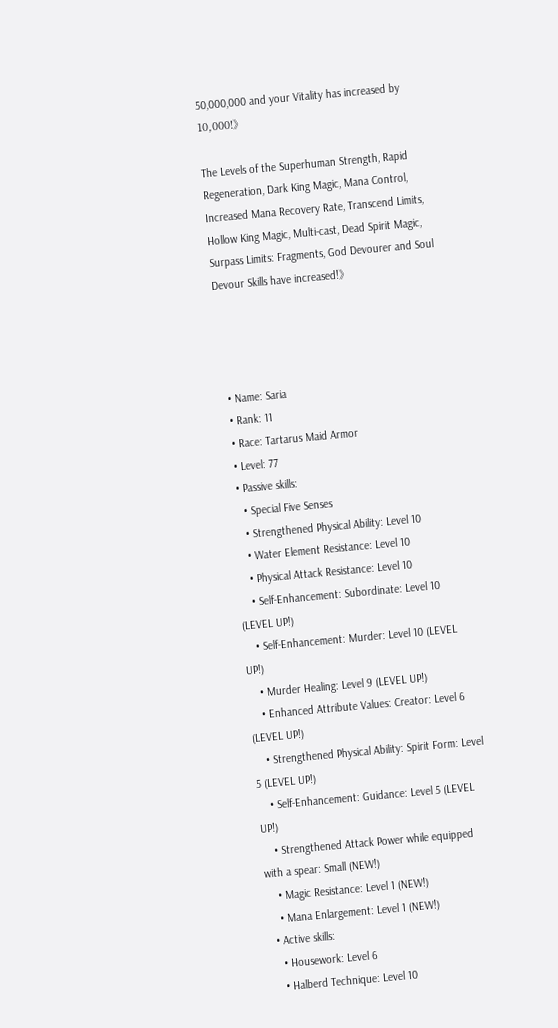50,000,000 and your Vitality has increased by 10,000!》

The Levels of the Superhuman Strength, Rapid Regeneration, Dark King Magic, Mana Control, Increased Mana Recovery Rate, Transcend Limits, Hollow King Magic, Multi-cast, Dead Spirit Magic, Surpass Limits: Fragments, God Devourer and Soul Devour Skills have increased!》




  • Name: Saria
  • Rank: 11
  • Race: Tartarus Maid Armor
  • Level: 77
  • Passive skills:
    • Special Five Senses
    • Strengthened Physical Ability: Level 10
    • Water Element Resistance: Level 10
    • Physical Attack Resistance: Level 10
    • Self-Enhancement: Subordinate: Level 10 (LEVEL UP!)
    • Self-Enhancement: Murder: Level 10 (LEVEL UP!)
    • Murder Healing: Level 9 (LEVEL UP!)
    • Enhanced Attribute Values: Creator: Level 6 (LEVEL UP!)
    • Strengthened Physical Ability: Spirit Form: Level 5 (LEVEL UP!)
    • Self-Enhancement: Guidance: Level 5 (LEVEL UP!)
    • Strengthened Attack Power while equipped with a spear: Small (NEW!)
    • Magic Resistance: Level 1 (NEW!)
    • Mana Enlargement: Level 1 (NEW!)
  • Active skills:
    • Housework: Level 6
    • Halberd Technique: Level 10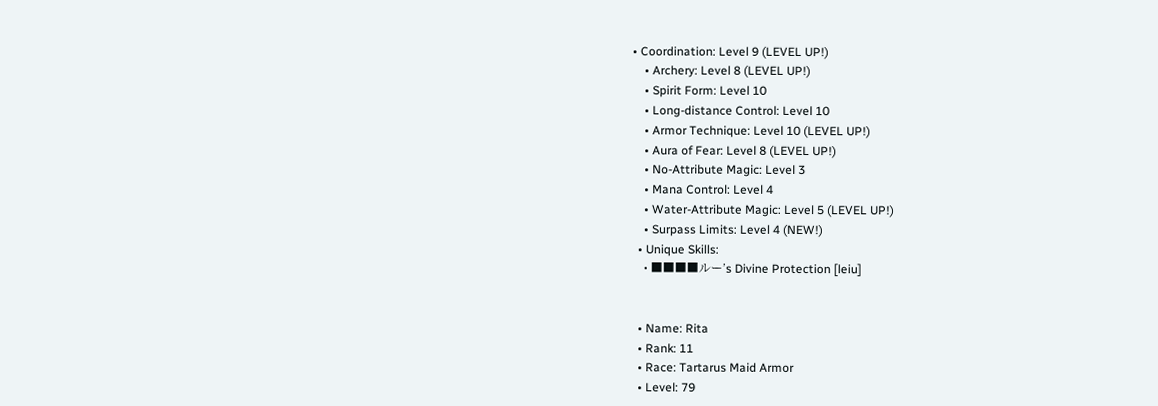• Coordination: Level 9 (LEVEL UP!)
    • Archery: Level 8 (LEVEL UP!)
    • Spirit Form: Level 10
    • Long-distance Control: Level 10
    • Armor Technique: Level 10 (LEVEL UP!)
    • Aura of Fear: Level 8 (LEVEL UP!)
    • No-Attribute Magic: Level 3
    • Mana Control: Level 4
    • Water-Attribute Magic: Level 5 (LEVEL UP!)
    • Surpass Limits: Level 4 (NEW!)
  • Unique Skills:
    • ■■■■ルー’s Divine Protection [leiu]


  • Name: Rita
  • Rank: 11
  • Race: Tartarus Maid Armor
  • Level: 79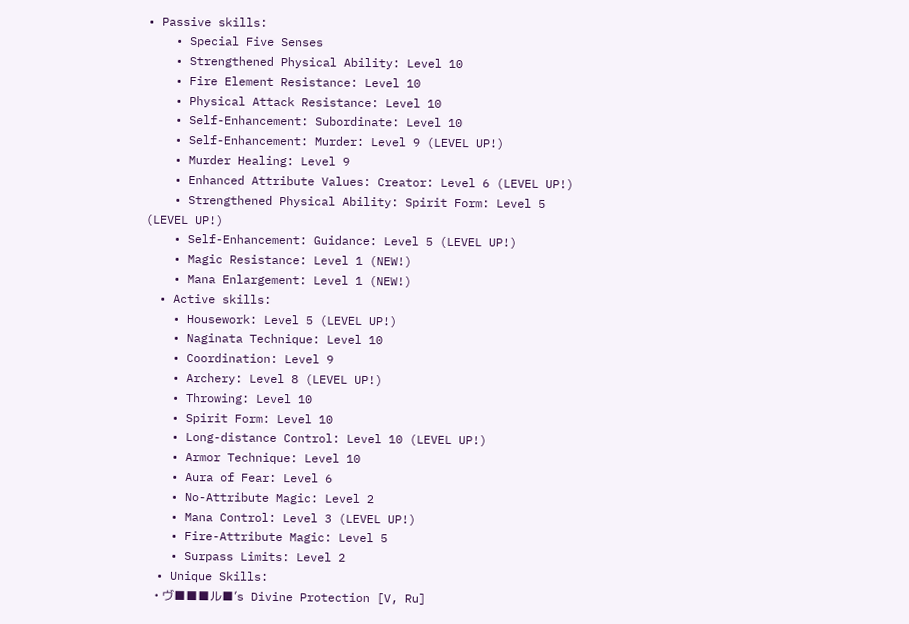• Passive skills:
    • Special Five Senses
    • Strengthened Physical Ability: Level 10
    • Fire Element Resistance: Level 10
    • Physical Attack Resistance: Level 10
    • Self-Enhancement: Subordinate: Level 10
    • Self-Enhancement: Murder: Level 9 (LEVEL UP!)
    • Murder Healing: Level 9
    • Enhanced Attribute Values: Creator: Level 6 (LEVEL UP!)
    • Strengthened Physical Ability: Spirit Form: Level 5 (LEVEL UP!)
    • Self-Enhancement: Guidance: Level 5 (LEVEL UP!)
    • Magic Resistance: Level 1 (NEW!)
    • Mana Enlargement: Level 1 (NEW!)
  • Active skills:
    • Housework: Level 5 (LEVEL UP!)
    • Naginata Technique: Level 10
    • Coordination: Level 9
    • Archery: Level 8 (LEVEL UP!)
    • Throwing: Level 10
    • Spirit Form: Level 10
    • Long-distance Control: Level 10 (LEVEL UP!)
    • Armor Technique: Level 10
    • Aura of Fear: Level 6
    • No-Attribute Magic: Level 2
    • Mana Control: Level 3 (LEVEL UP!)
    • Fire-Attribute Magic: Level 5
    • Surpass Limits: Level 2
  • Unique Skills:
    • ヴ■■■ル■’s Divine Protection [V, Ru]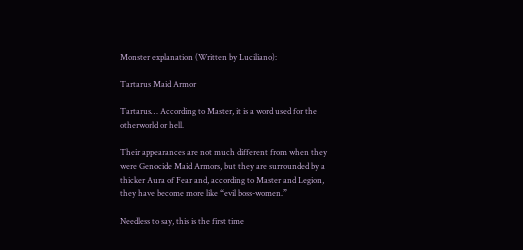Monster explanation (Written by Luciliano):

Tartarus Maid Armor

Tartarus… According to Master, it is a word used for the otherworld or hell.

Their appearances are not much different from when they were Genocide Maid Armors, but they are surrounded by a thicker Aura of Fear and, according to Master and Legion, they have become more like “evil boss-women.”

Needless to say, this is the first time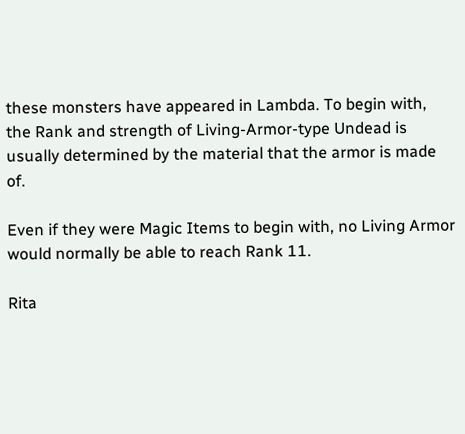these monsters have appeared in Lambda. To begin with, the Rank and strength of Living-Armor-type Undead is usually determined by the material that the armor is made of.

Even if they were Magic Items to begin with, no Living Armor would normally be able to reach Rank 11.

Rita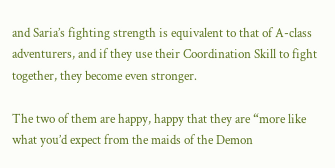and Saria’s fighting strength is equivalent to that of A-class adventurers, and if they use their Coordination Skill to fight together, they become even stronger.

The two of them are happy, happy that they are “more like what you’d expect from the maids of the Demon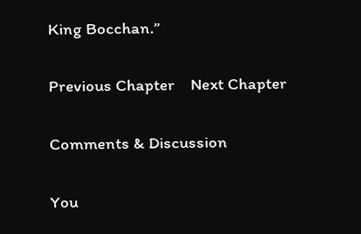King Bocchan.”

Previous Chapter    Next Chapter

Comments & Discussion

You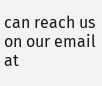can reach us on our email at